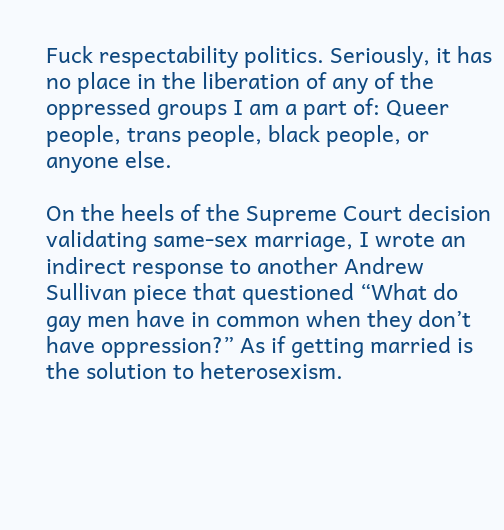Fuck respectability politics. Seriously, it has no place in the liberation of any of the oppressed groups I am a part of: Queer people, trans people, black people, or anyone else.

On the heels of the Supreme Court decision validating same-sex marriage, I wrote an indirect response to another Andrew Sullivan piece that questioned “What do gay men have in common when they don’t have oppression?” As if getting married is the solution to heterosexism.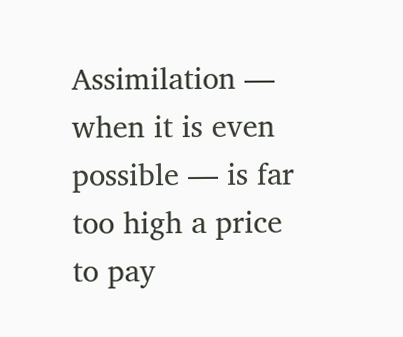Assimilation — when it is even possible — is far too high a price to pay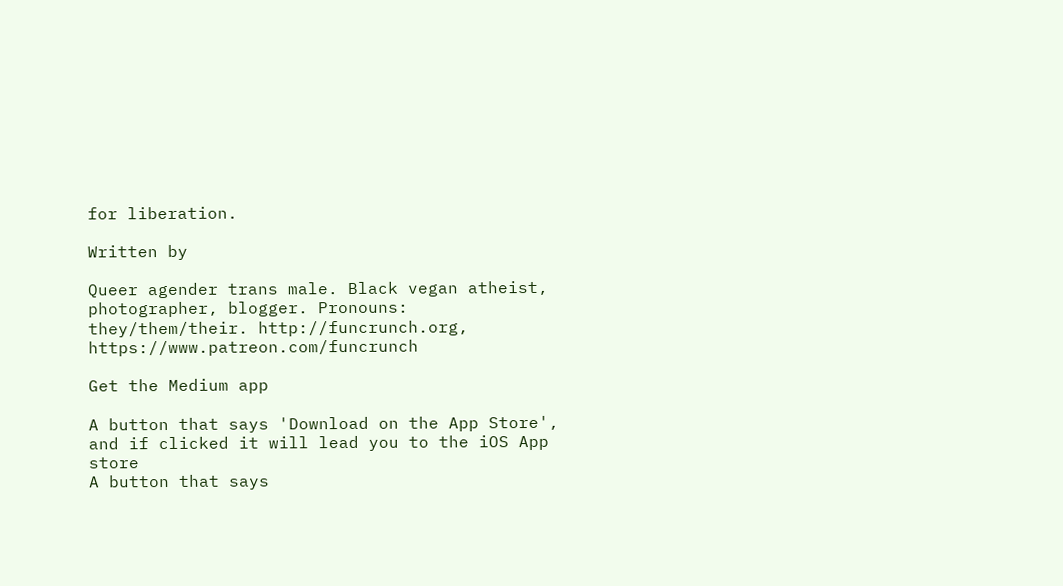for liberation.

Written by

Queer agender trans male. Black vegan atheist, photographer, blogger. Pronouns: they/them/their. http://funcrunch.org, https://www.patreon.com/funcrunch

Get the Medium app

A button that says 'Download on the App Store', and if clicked it will lead you to the iOS App store
A button that says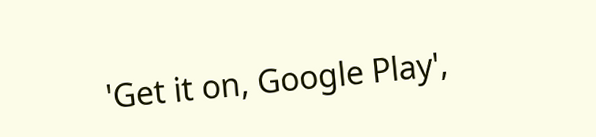'Get it on, Google Play',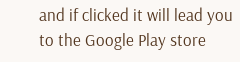and if clicked it will lead you to the Google Play store